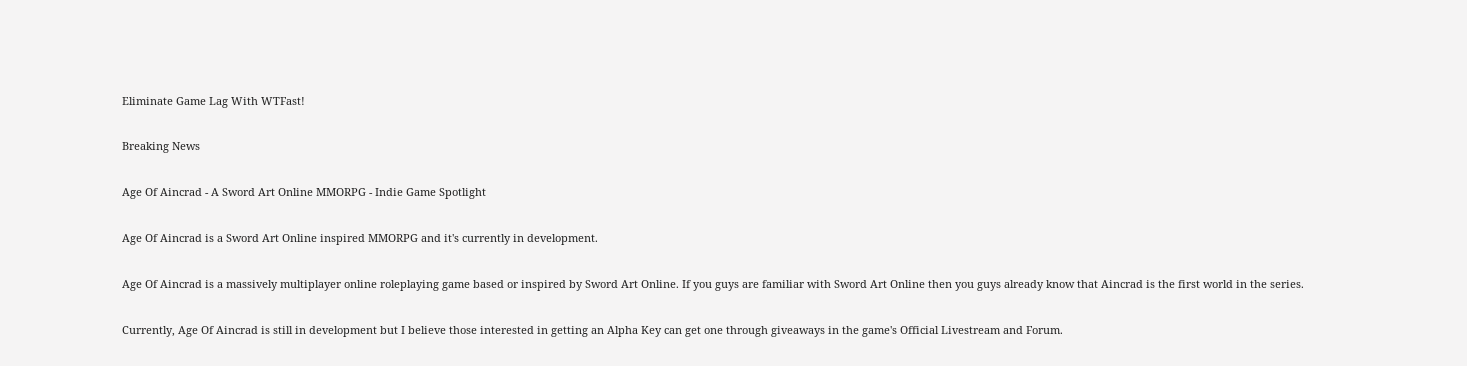Eliminate Game Lag With WTFast!

Breaking News

Age Of Aincrad - A Sword Art Online MMORPG - Indie Game Spotlight

Age Of Aincrad is a Sword Art Online inspired MMORPG and it's currently in development.

Age Of Aincrad is a massively multiplayer online roleplaying game based or inspired by Sword Art Online. If you guys are familiar with Sword Art Online then you guys already know that Aincrad is the first world in the series.

Currently, Age Of Aincrad is still in development but I believe those interested in getting an Alpha Key can get one through giveaways in the game's Official Livestream and Forum.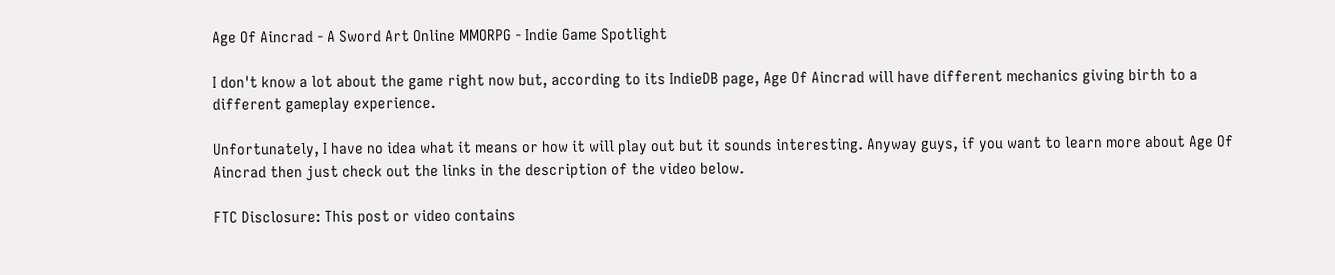Age Of Aincrad - A Sword Art Online MMORPG - Indie Game Spotlight

I don't know a lot about the game right now but, according to its IndieDB page, Age Of Aincrad will have different mechanics giving birth to a different gameplay experience.

Unfortunately, I have no idea what it means or how it will play out but it sounds interesting. Anyway guys, if you want to learn more about Age Of Aincrad then just check out the links in the description of the video below.

FTC Disclosure: This post or video contains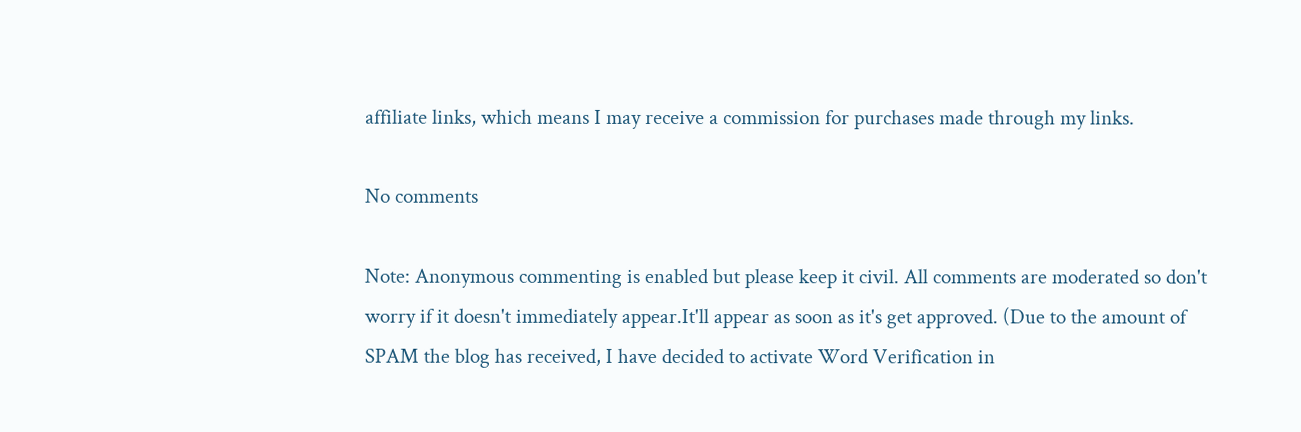affiliate links, which means I may receive a commission for purchases made through my links.

No comments

Note: Anonymous commenting is enabled but please keep it civil. All comments are moderated so don't worry if it doesn't immediately appear.It'll appear as soon as it's get approved. (Due to the amount of SPAM the blog has received, I have decided to activate Word Verification in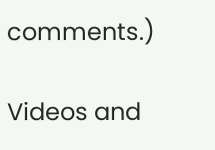comments.)

Videos and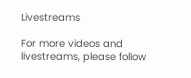Livestreams

For more videos and livestreams, please follow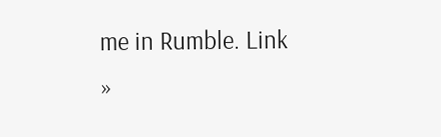me in Rumble. Link »